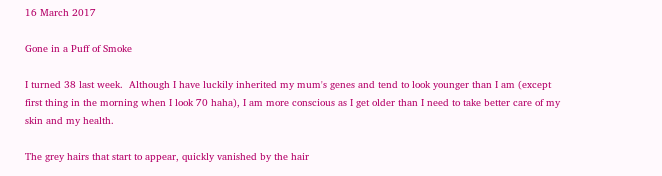16 March 2017

Gone in a Puff of Smoke

I turned 38 last week.  Although I have luckily inherited my mum's genes and tend to look younger than I am (except first thing in the morning when I look 70 haha), I am more conscious as I get older than I need to take better care of my skin and my health.

The grey hairs that start to appear, quickly vanished by the hair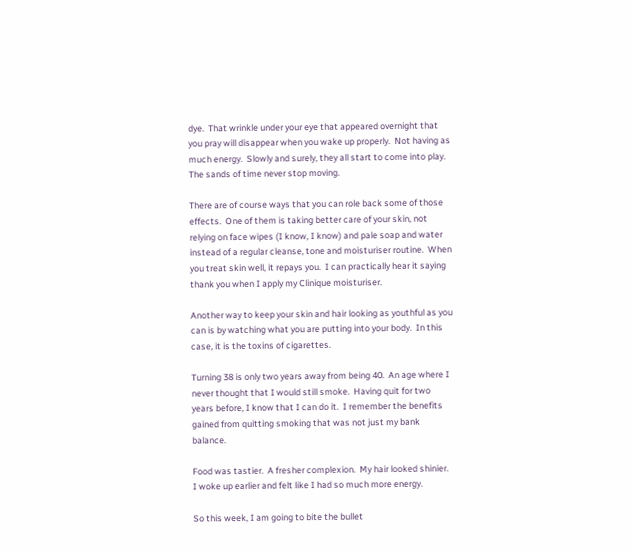dye.  That wrinkle under your eye that appeared overnight that you pray will disappear when you wake up properly.  Not having as much energy.  Slowly and surely, they all start to come into play.  The sands of time never stop moving.

There are of course ways that you can role back some of those effects.  One of them is taking better care of your skin, not relying on face wipes (I know, I know) and pale soap and water instead of a regular cleanse, tone and moisturiser routine.  When you treat skin well, it repays you.  I can practically hear it saying thank you when I apply my Clinique moisturiser.

Another way to keep your skin and hair looking as youthful as you can is by watching what you are putting into your body.  In this case, it is the toxins of cigarettes.

Turning 38 is only two years away from being 40.  An age where I never thought that I would still smoke.  Having quit for two years before, I know that I can do it.  I remember the benefits gained from quitting smoking that was not just my bank balance.

Food was tastier.  A fresher complexion.  My hair looked shinier.  I woke up earlier and felt like I had so much more energy.

So this week, I am going to bite the bullet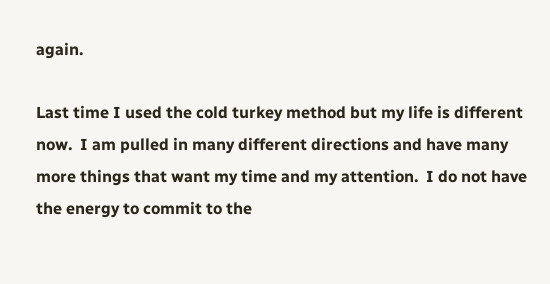again.

Last time I used the cold turkey method but my life is different now.  I am pulled in many different directions and have many more things that want my time and my attention.  I do not have the energy to commit to the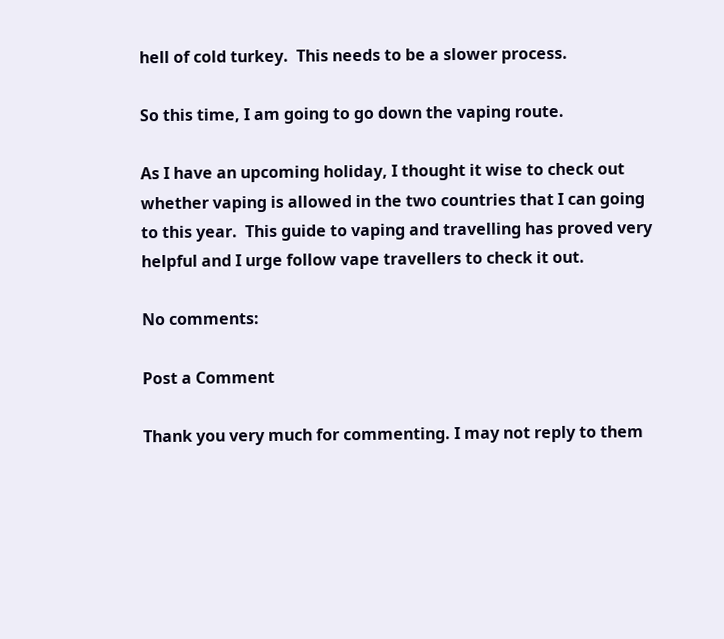hell of cold turkey.  This needs to be a slower process.

So this time, I am going to go down the vaping route.

As I have an upcoming holiday, I thought it wise to check out whether vaping is allowed in the two countries that I can going to this year.  This guide to vaping and travelling has proved very helpful and I urge follow vape travellers to check it out.

No comments:

Post a Comment

Thank you very much for commenting. I may not reply to them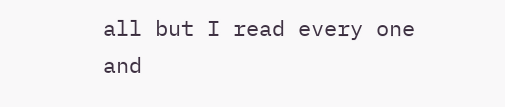all but I read every one and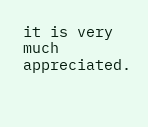it is very much appreciated.